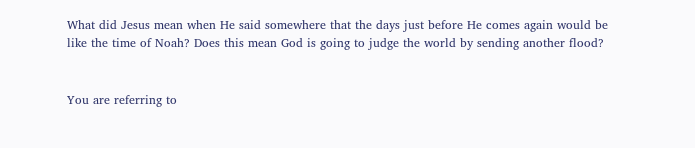What did Jesus mean when He said somewhere that the days just before He comes again would be like the time of Noah? Does this mean God is going to judge the world by sending another flood?


You are referring to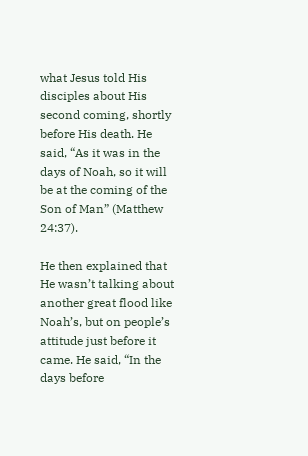what Jesus told His disciples about His second coming, shortly before His death. He said, “As it was in the days of Noah, so it will be at the coming of the Son of Man” (Matthew 24:37).

He then explained that He wasn’t talking about another great flood like Noah’s, but on people’s attitude just before it came. He said, “In the days before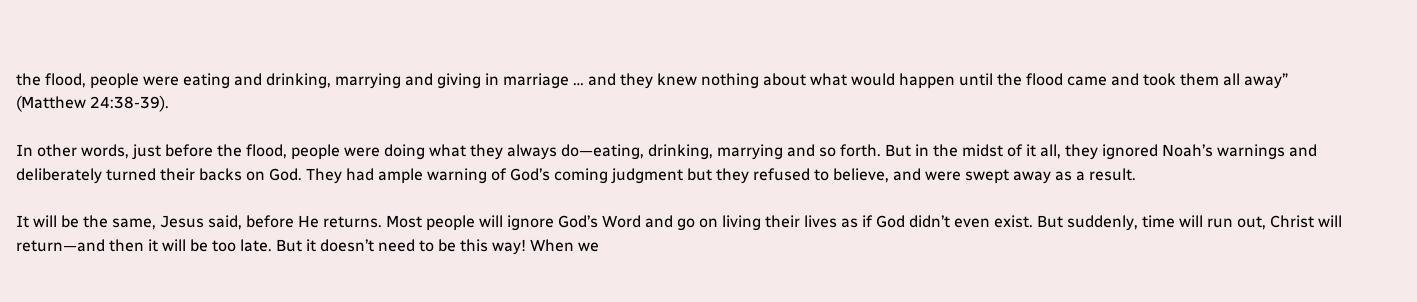the flood, people were eating and drinking, marrying and giving in marriage … and they knew nothing about what would happen until the flood came and took them all away” (Matthew 24:38-39).

In other words, just before the flood, people were doing what they always do—eating, drinking, marrying and so forth. But in the midst of it all, they ignored Noah’s warnings and deliberately turned their backs on God. They had ample warning of God’s coming judgment but they refused to believe, and were swept away as a result.

It will be the same, Jesus said, before He returns. Most people will ignore God’s Word and go on living their lives as if God didn’t even exist. But suddenly, time will run out, Christ will return—and then it will be too late. But it doesn’t need to be this way! When we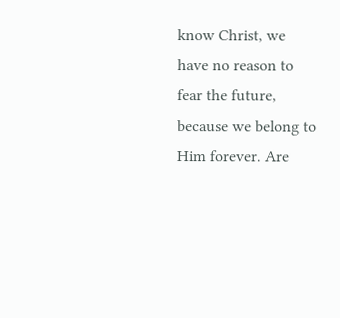know Christ, we have no reason to fear the future, because we belong to Him forever. Are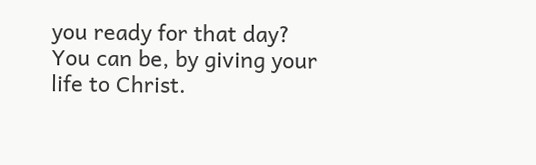you ready for that day? You can be, by giving your life to Christ.